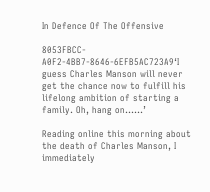In Defence Of The Offensive

8053FBCC-A0F2-4BB7-8646-6EFB5AC723A9‘I guess Charles Manson will never get the chance now to fulfill his lifelong ambition of starting a family. Oh, hang on……’

Reading online this morning about the death of Charles Manson, I immediately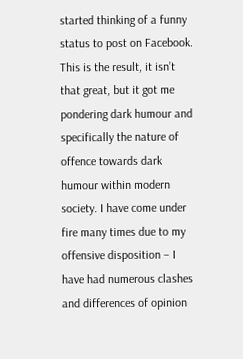started thinking of a funny status to post on Facebook. This is the result, it isn’t that great, but it got me pondering dark humour and specifically the nature of offence towards dark humour within modern society. I have come under fire many times due to my offensive disposition – I have had numerous clashes and differences of opinion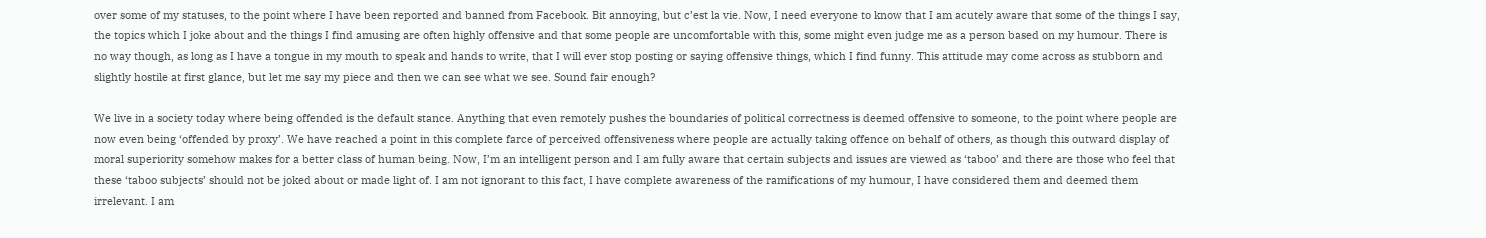over some of my statuses, to the point where I have been reported and banned from Facebook. Bit annoying, but c’est la vie. Now, I need everyone to know that I am acutely aware that some of the things I say, the topics which I joke about and the things I find amusing are often highly offensive and that some people are uncomfortable with this, some might even judge me as a person based on my humour. There is no way though, as long as I have a tongue in my mouth to speak and hands to write, that I will ever stop posting or saying offensive things, which I find funny. This attitude may come across as stubborn and slightly hostile at first glance, but let me say my piece and then we can see what we see. Sound fair enough?

We live in a society today where being offended is the default stance. Anything that even remotely pushes the boundaries of political correctness is deemed offensive to someone, to the point where people are now even being ‘offended by proxy’. We have reached a point in this complete farce of perceived offensiveness where people are actually taking offence on behalf of others, as though this outward display of moral superiority somehow makes for a better class of human being. Now, I’m an intelligent person and I am fully aware that certain subjects and issues are viewed as ‘taboo’ and there are those who feel that these ‘taboo subjects’ should not be joked about or made light of. I am not ignorant to this fact, I have complete awareness of the ramifications of my humour, I have considered them and deemed them irrelevant. I am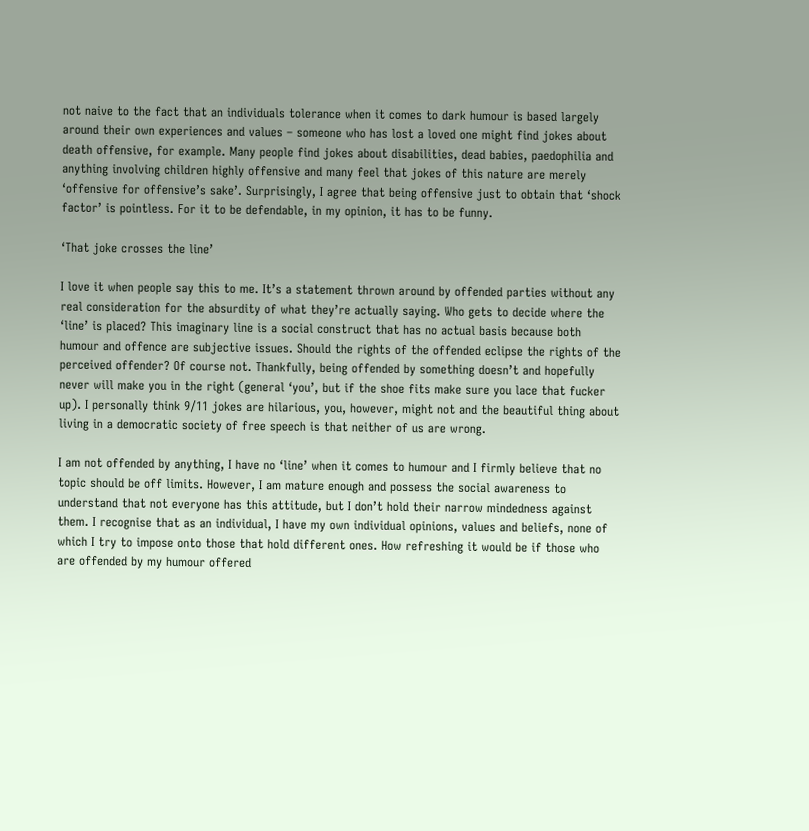not naive to the fact that an individuals tolerance when it comes to dark humour is based largely around their own experiences and values – someone who has lost a loved one might find jokes about death offensive, for example. Many people find jokes about disabilities, dead babies, paedophilia and anything involving children highly offensive and many feel that jokes of this nature are merely ‘offensive for offensive’s sake’. Surprisingly, I agree that being offensive just to obtain that ‘shock factor’ is pointless. For it to be defendable, in my opinion, it has to be funny.

‘That joke crosses the line’

I love it when people say this to me. It’s a statement thrown around by offended parties without any real consideration for the absurdity of what they’re actually saying. Who gets to decide where the ‘line’ is placed? This imaginary line is a social construct that has no actual basis because both humour and offence are subjective issues. Should the rights of the offended eclipse the rights of the perceived offender? Of course not. Thankfully, being offended by something doesn’t and hopefully never will make you in the right (general ‘you’, but if the shoe fits make sure you lace that fucker up). I personally think 9/11 jokes are hilarious, you, however, might not and the beautiful thing about living in a democratic society of free speech is that neither of us are wrong.

I am not offended by anything, I have no ‘line’ when it comes to humour and I firmly believe that no topic should be off limits. However, I am mature enough and possess the social awareness to understand that not everyone has this attitude, but I don’t hold their narrow mindedness against them. I recognise that as an individual, I have my own individual opinions, values and beliefs, none of which I try to impose onto those that hold different ones. How refreshing it would be if those who are offended by my humour offered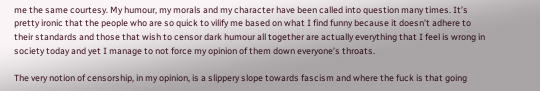me the same courtesy. My humour, my morals and my character have been called into question many times. It’s pretty ironic that the people who are so quick to vilify me based on what I find funny because it doesn’t adhere to their standards and those that wish to censor dark humour all together are actually everything that I feel is wrong in society today and yet I manage to not force my opinion of them down everyone’s throats.

The very notion of censorship, in my opinion, is a slippery slope towards fascism and where the fuck is that going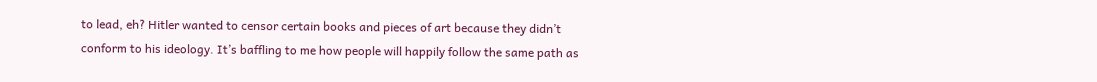to lead, eh? Hitler wanted to censor certain books and pieces of art because they didn’t conform to his ideology. It’s baffling to me how people will happily follow the same path as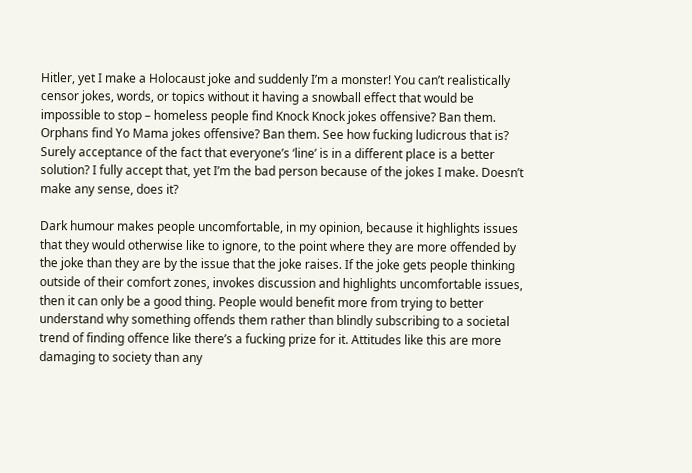Hitler, yet I make a Holocaust joke and suddenly I’m a monster! You can’t realistically censor jokes, words, or topics without it having a snowball effect that would be impossible to stop – homeless people find Knock Knock jokes offensive? Ban them. Orphans find Yo Mama jokes offensive? Ban them. See how fucking ludicrous that is? Surely acceptance of the fact that everyone’s ‘line’ is in a different place is a better solution? I fully accept that, yet I’m the bad person because of the jokes I make. Doesn’t make any sense, does it?

Dark humour makes people uncomfortable, in my opinion, because it highlights issues that they would otherwise like to ignore, to the point where they are more offended by the joke than they are by the issue that the joke raises. If the joke gets people thinking outside of their comfort zones, invokes discussion and highlights uncomfortable issues, then it can only be a good thing. People would benefit more from trying to better understand why something offends them rather than blindly subscribing to a societal trend of finding offence like there’s a fucking prize for it. Attitudes like this are more damaging to society than any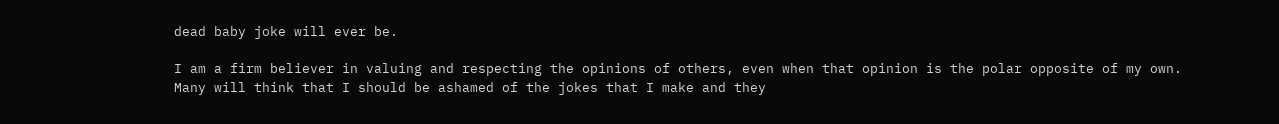dead baby joke will ever be.

I am a firm believer in valuing and respecting the opinions of others, even when that opinion is the polar opposite of my own. Many will think that I should be ashamed of the jokes that I make and they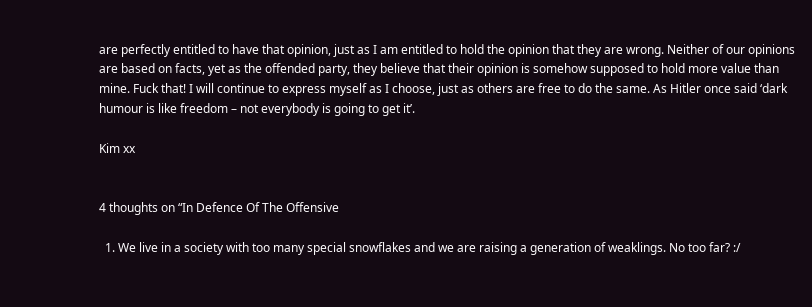are perfectly entitled to have that opinion, just as I am entitled to hold the opinion that they are wrong. Neither of our opinions are based on facts, yet as the offended party, they believe that their opinion is somehow supposed to hold more value than mine. Fuck that! I will continue to express myself as I choose, just as others are free to do the same. As Hitler once said ‘dark humour is like freedom – not everybody is going to get it’.

Kim xx


4 thoughts on “In Defence Of The Offensive

  1. We live in a society with too many special snowflakes and we are raising a generation of weaklings. No too far? :/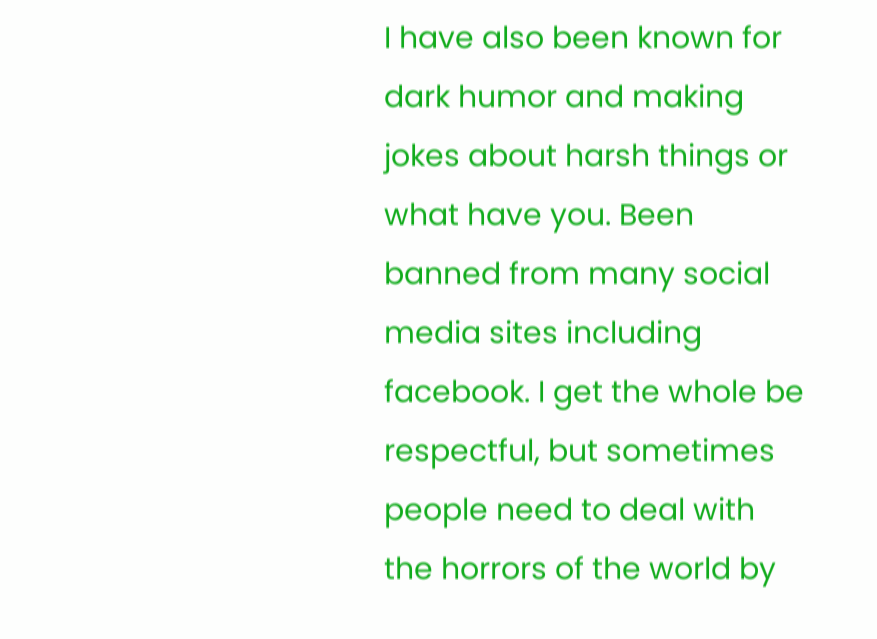I have also been known for dark humor and making jokes about harsh things or what have you. Been banned from many social media sites including facebook. I get the whole be respectful, but sometimes people need to deal with the horrors of the world by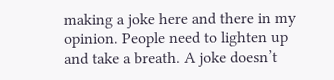making a joke here and there in my opinion. People need to lighten up and take a breath. A joke doesn’t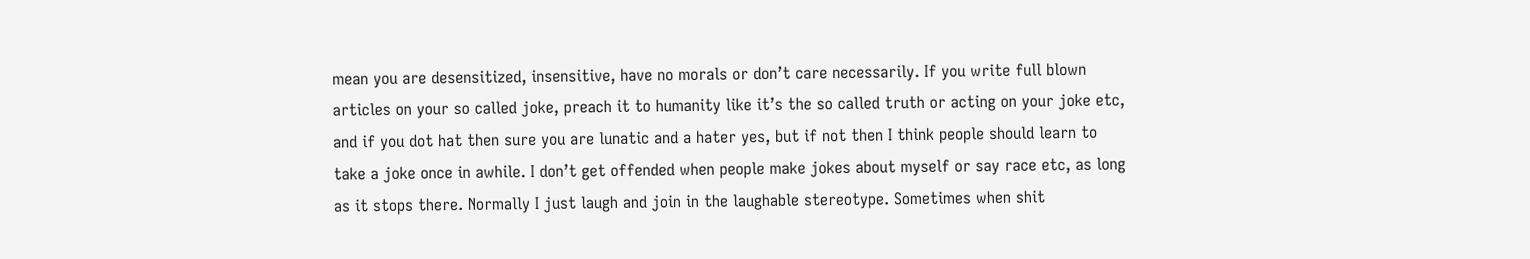mean you are desensitized, insensitive, have no morals or don’t care necessarily. If you write full blown articles on your so called joke, preach it to humanity like it’s the so called truth or acting on your joke etc, and if you dot hat then sure you are lunatic and a hater yes, but if not then I think people should learn to take a joke once in awhile. I don’t get offended when people make jokes about myself or say race etc, as long as it stops there. Normally I just laugh and join in the laughable stereotype. Sometimes when shit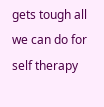gets tough all we can do for self therapy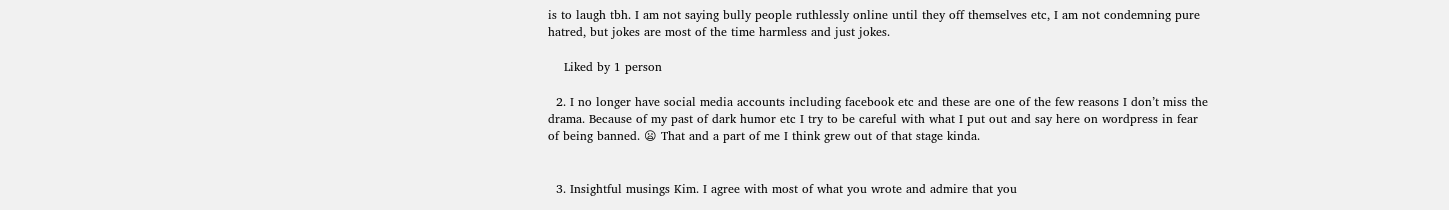is to laugh tbh. I am not saying bully people ruthlessly online until they off themselves etc, I am not condemning pure hatred, but jokes are most of the time harmless and just jokes.

    Liked by 1 person

  2. I no longer have social media accounts including facebook etc and these are one of the few reasons I don’t miss the drama. Because of my past of dark humor etc I try to be careful with what I put out and say here on wordpress in fear of being banned. 😦 That and a part of me I think grew out of that stage kinda.


  3. Insightful musings Kim. I agree with most of what you wrote and admire that you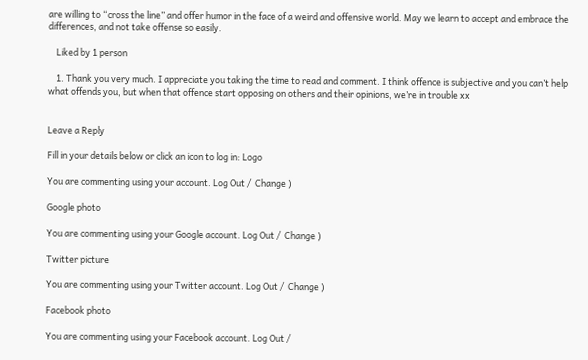are willing to “cross the line” and offer humor in the face of a weird and offensive world. May we learn to accept and embrace the differences, and not take offense so easily.

    Liked by 1 person

    1. Thank you very much. I appreciate you taking the time to read and comment. I think offence is subjective and you can’t help what offends you, but when that offence start opposing on others and their opinions, we’re in trouble xx


Leave a Reply

Fill in your details below or click an icon to log in: Logo

You are commenting using your account. Log Out /  Change )

Google photo

You are commenting using your Google account. Log Out /  Change )

Twitter picture

You are commenting using your Twitter account. Log Out /  Change )

Facebook photo

You are commenting using your Facebook account. Log Out /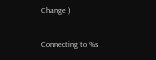Change )

Connecting to %s